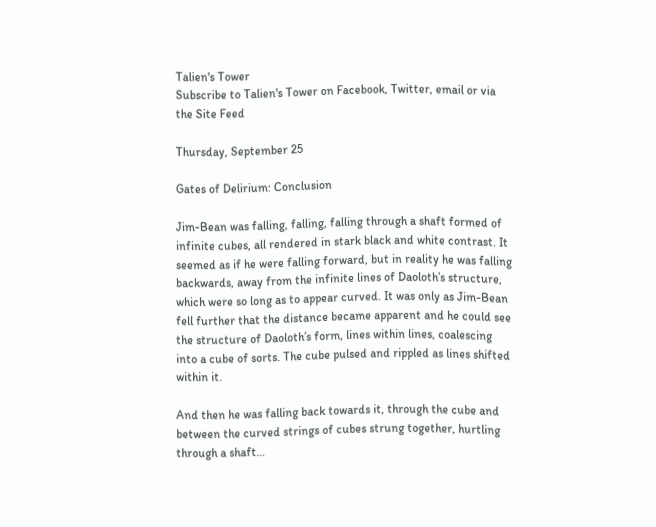Talien's Tower
Subscribe to Talien's Tower on Facebook, Twitter, email or via the Site Feed

Thursday, September 25

Gates of Delirium: Conclusion

Jim-Bean was falling, falling, falling through a shaft formed of infinite cubes, all rendered in stark black and white contrast. It seemed as if he were falling forward, but in reality he was falling backwards, away from the infinite lines of Daoloth’s structure, which were so long as to appear curved. It was only as Jim-Bean fell further that the distance became apparent and he could see the structure of Daoloth’s form, lines within lines, coalescing into a cube of sorts. The cube pulsed and rippled as lines shifted within it.

And then he was falling back towards it, through the cube and between the curved strings of cubes strung together, hurtling through a shaft…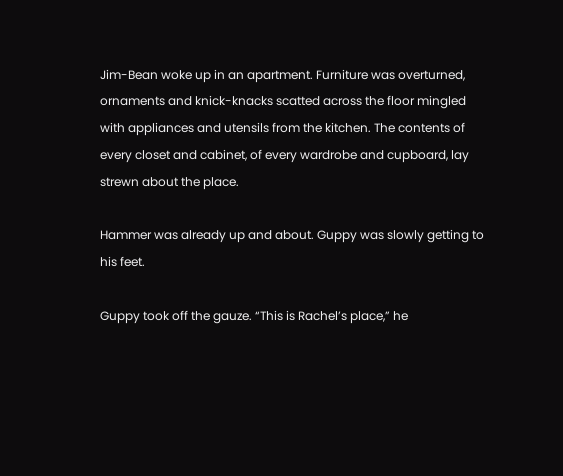Jim-Bean woke up in an apartment. Furniture was overturned, ornaments and knick-knacks scatted across the floor mingled with appliances and utensils from the kitchen. The contents of every closet and cabinet, of every wardrobe and cupboard, lay strewn about the place.

Hammer was already up and about. Guppy was slowly getting to his feet.

Guppy took off the gauze. “This is Rachel’s place,” he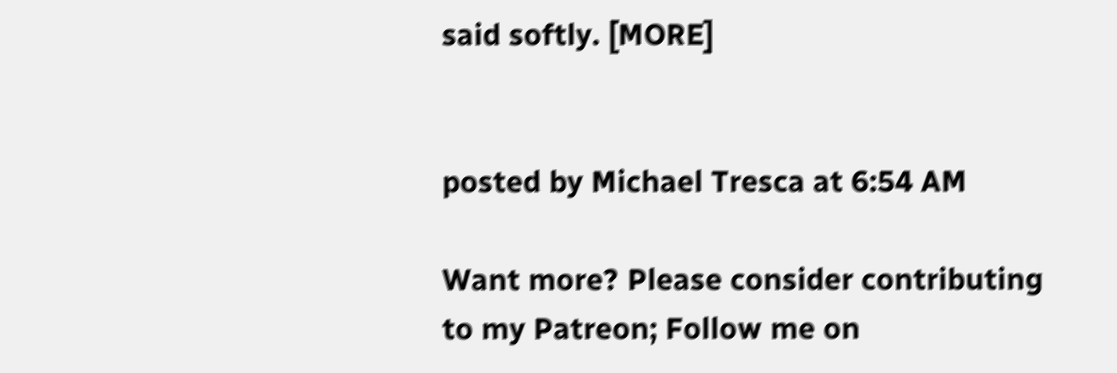said softly. [MORE]


posted by Michael Tresca at 6:54 AM

Want more? Please consider contributing to my Patreon; Follow me on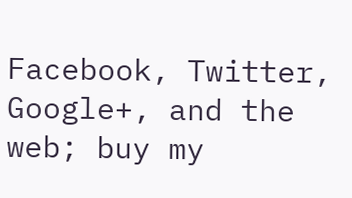Facebook, Twitter, Google+, and the web; buy my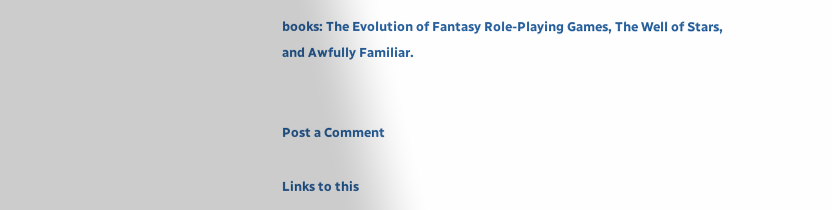books: The Evolution of Fantasy Role-Playing Games, The Well of Stars, and Awfully Familiar.


Post a Comment

Links to this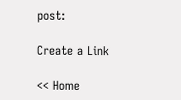post:

Create a Link

<< Home